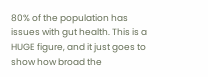80% of the population has issues with gut health. This is a HUGE figure, and it just goes to show how broad the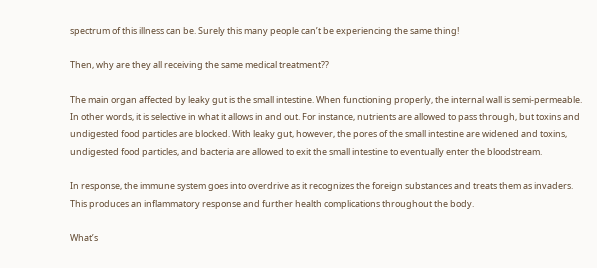spectrum of this illness can be. Surely this many people can’t be experiencing the same thing!

Then, why are they all receiving the same medical treatment??

The main organ affected by leaky gut is the small intestine. When functioning properly, the internal wall is semi-permeable. In other words, it is selective in what it allows in and out. For instance, nutrients are allowed to pass through, but toxins and undigested food particles are blocked. With leaky gut, however, the pores of the small intestine are widened and toxins, undigested food particles, and bacteria are allowed to exit the small intestine to eventually enter the bloodstream.

In response, the immune system goes into overdrive as it recognizes the foreign substances and treats them as invaders. This produces an inflammatory response and further health complications throughout the body.

What’s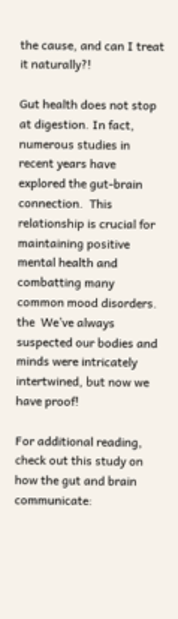the cause, and can I treat it naturally?!

Gut health does not stop at digestion. In fact, numerous studies in recent years have explored the gut-brain connection.  This relationship is crucial for maintaining positive mental health and combatting many common mood disorders. the  We’ve always suspected our bodies and minds were intricately intertwined, but now we have proof!

For additional reading, check out this study on how the gut and brain communicate: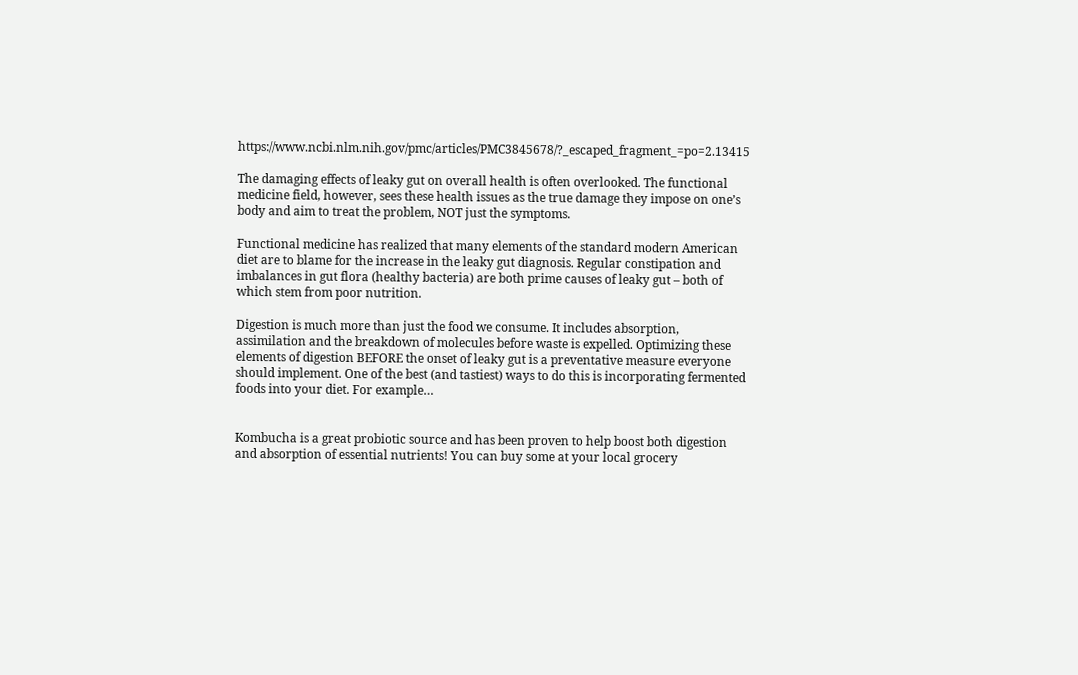https://www.ncbi.nlm.nih.gov/pmc/articles/PMC3845678/?_escaped_fragment_=po=2.13415

The damaging effects of leaky gut on overall health is often overlooked. The functional medicine field, however, sees these health issues as the true damage they impose on one’s body and aim to treat the problem, NOT just the symptoms.

Functional medicine has realized that many elements of the standard modern American diet are to blame for the increase in the leaky gut diagnosis. Regular constipation and imbalances in gut flora (healthy bacteria) are both prime causes of leaky gut – both of which stem from poor nutrition.

Digestion is much more than just the food we consume. It includes absorption, assimilation and the breakdown of molecules before waste is expelled. Optimizing these elements of digestion BEFORE the onset of leaky gut is a preventative measure everyone should implement. One of the best (and tastiest) ways to do this is incorporating fermented foods into your diet. For example…


Kombucha is a great probiotic source and has been proven to help boost both digestion and absorption of essential nutrients! You can buy some at your local grocery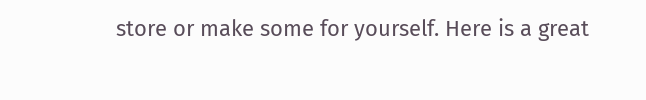store or make some for yourself. Here is a great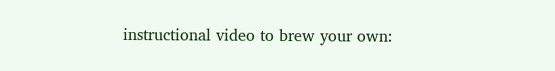instructional video to brew your own: